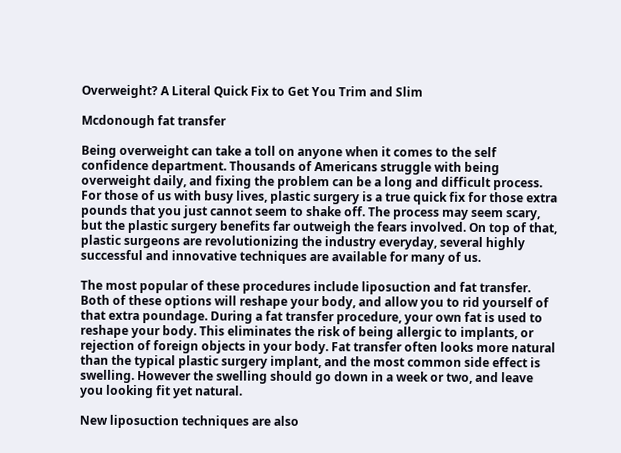Overweight? A Literal Quick Fix to Get You Trim and Slim

Mcdonough fat transfer

Being overweight can take a toll on anyone when it comes to the self confidence department. Thousands of Americans struggle with being overweight daily, and fixing the problem can be a long and difficult process. For those of us with busy lives, plastic surgery is a true quick fix for those extra pounds that you just cannot seem to shake off. The process may seem scary, but the plastic surgery benefits far outweigh the fears involved. On top of that, plastic surgeons are revolutionizing the industry everyday, several highly successful and innovative techniques are available for many of us.

The most popular of these procedures include liposuction and fat transfer. Both of these options will reshape your body, and allow you to rid yourself of that extra poundage. During a fat transfer procedure, your own fat is used to reshape your body. This eliminates the risk of being allergic to implants, or rejection of foreign objects in your body. Fat transfer often looks more natural than the typical plastic surgery implant, and the most common side effect is swelling. However the swelling should go down in a week or two, and leave you looking fit yet natural.

New liposuction techniques are also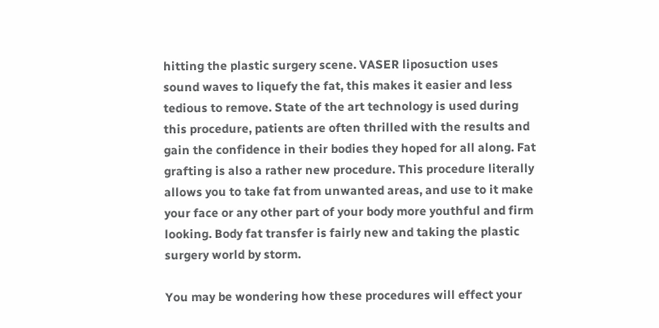hitting the plastic surgery scene. VASER liposuction uses sound waves to liquefy the fat, this makes it easier and less tedious to remove. State of the art technology is used during this procedure, patients are often thrilled with the results and gain the confidence in their bodies they hoped for all along. Fat grafting is also a rather new procedure. This procedure literally allows you to take fat from unwanted areas, and use to it make your face or any other part of your body more youthful and firm looking. Body fat transfer is fairly new and taking the plastic surgery world by storm.

You may be wondering how these procedures will effect your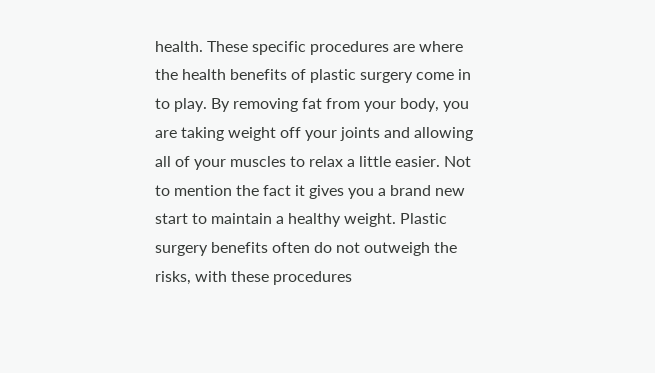health. These specific procedures are where the health benefits of plastic surgery come in to play. By removing fat from your body, you are taking weight off your joints and allowing all of your muscles to relax a little easier. Not to mention the fact it gives you a brand new start to maintain a healthy weight. Plastic surgery benefits often do not outweigh the risks, with these procedures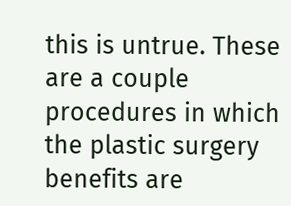this is untrue. These are a couple procedures in which the plastic surgery benefits are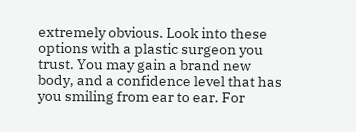extremely obvious. Look into these options with a plastic surgeon you trust. You may gain a brand new body, and a confidence level that has you smiling from ear to ear. For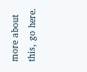more about this, go here.